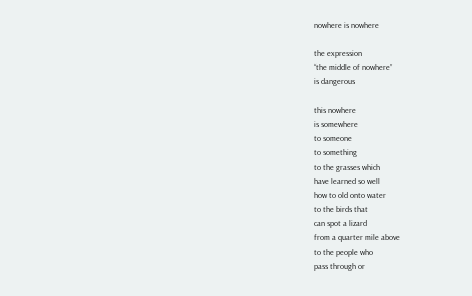nowhere is nowhere

the expression
“the middle of nowhere”
is dangerous

this nowhere
is somewhere
to someone
to something
to the grasses which
have learned so well
how to old onto water
to the birds that
can spot a lizard
from a quarter mile above
to the people who
pass through or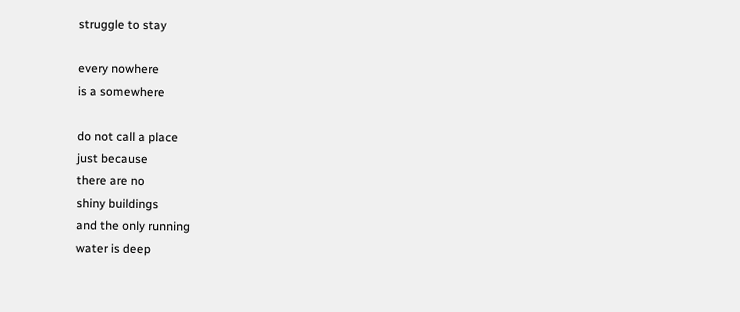struggle to stay

every nowhere
is a somewhere

do not call a place
just because
there are no
shiny buildings
and the only running
water is deep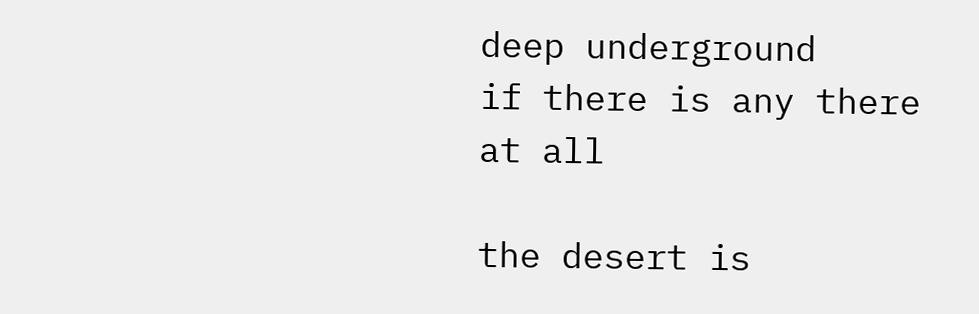deep underground
if there is any there
at all

the desert is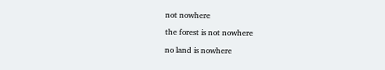not nowhere

the forest is not nowhere

no land is nowhere